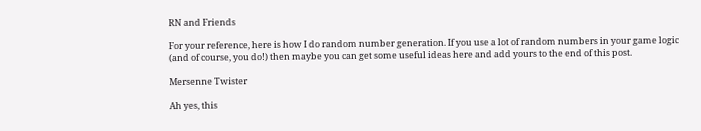RN and Friends

For your reference, here is how I do random number generation. If you use a lot of random numbers in your game logic (and of course, you do!) then maybe you can get some useful ideas here and add yours to the end of this post.

Mersenne Twister

Ah yes, this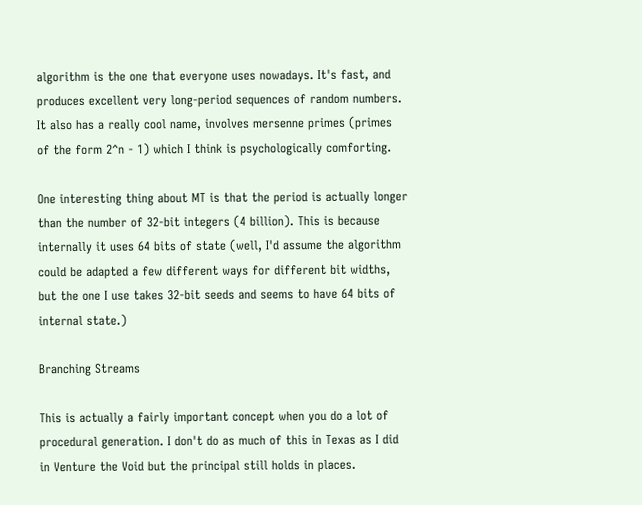algorithm is the one that everyone uses nowadays. It's fast, and produces excellent very long-period sequences of random numbers. It also has a really cool name, involves mersenne primes (primes of the form 2^n - 1) which I think is psychologically comforting.

One interesting thing about MT is that the period is actually longer than the number of 32-bit integers (4 billion). This is because internally it uses 64 bits of state (well, I'd assume the algorithm could be adapted a few different ways for different bit widths, but the one I use takes 32-bit seeds and seems to have 64 bits of internal state.)

Branching Streams

This is actually a fairly important concept when you do a lot of procedural generation. I don't do as much of this in Texas as I did in Venture the Void but the principal still holds in places.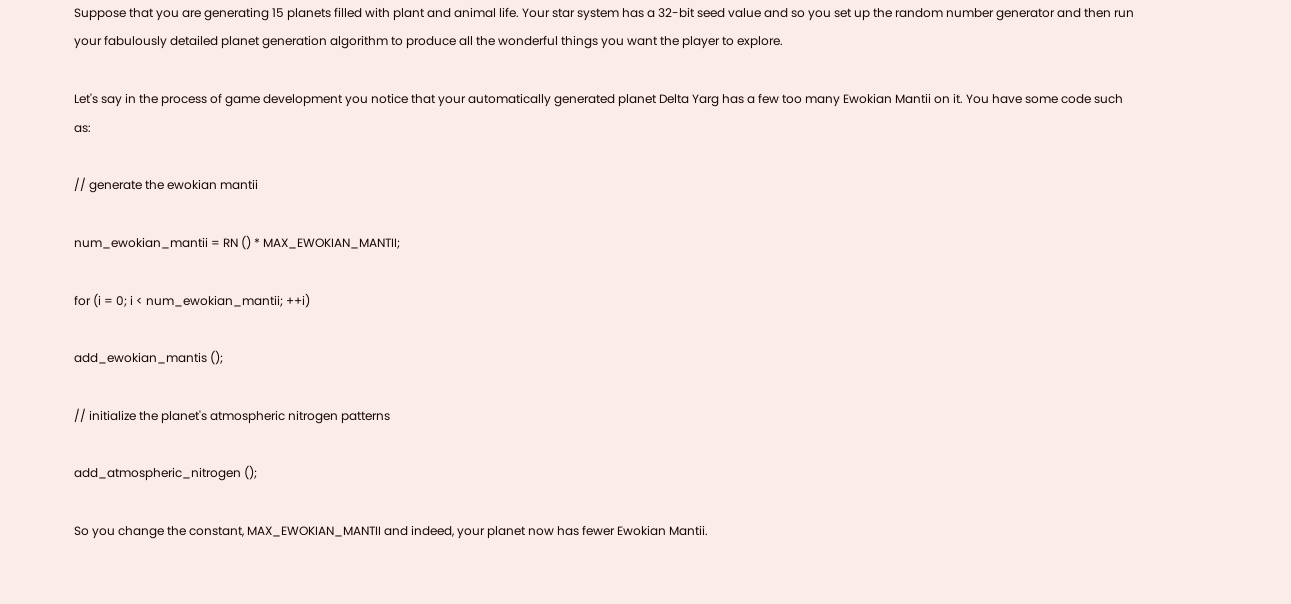Suppose that you are generating 15 planets filled with plant and animal life. Your star system has a 32-bit seed value and so you set up the random number generator and then run your fabulously detailed planet generation algorithm to produce all the wonderful things you want the player to explore.

Let's say in the process of game development you notice that your automatically generated planet Delta Yarg has a few too many Ewokian Mantii on it. You have some code such as:

// generate the ewokian mantii

num_ewokian_mantii = RN () * MAX_EWOKIAN_MANTII;

for (i = 0; i < num_ewokian_mantii; ++i)

add_ewokian_mantis ();

// initialize the planet's atmospheric nitrogen patterns

add_atmospheric_nitrogen ();

So you change the constant, MAX_EWOKIAN_MANTII and indeed, your planet now has fewer Ewokian Mantii.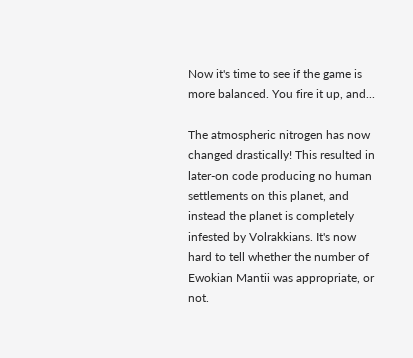Now it's time to see if the game is more balanced. You fire it up, and...

The atmospheric nitrogen has now changed drastically! This resulted in later-on code producing no human settlements on this planet, and instead the planet is completely infested by Volrakkians. It's now hard to tell whether the number of Ewokian Mantii was appropriate, or not.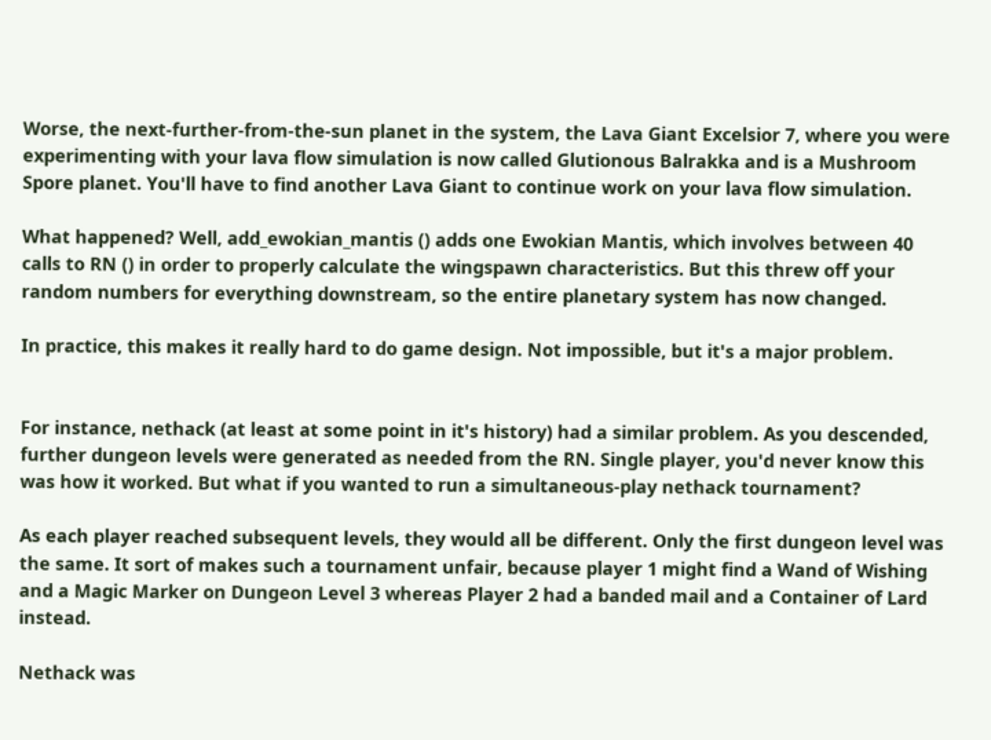Worse, the next-further-from-the-sun planet in the system, the Lava Giant Excelsior 7, where you were experimenting with your lava flow simulation is now called Glutionous Balrakka and is a Mushroom Spore planet. You'll have to find another Lava Giant to continue work on your lava flow simulation.

What happened? Well, add_ewokian_mantis () adds one Ewokian Mantis, which involves between 40 calls to RN () in order to properly calculate the wingspawn characteristics. But this threw off your random numbers for everything downstream, so the entire planetary system has now changed.

In practice, this makes it really hard to do game design. Not impossible, but it's a major problem.


For instance, nethack (at least at some point in it's history) had a similar problem. As you descended, further dungeon levels were generated as needed from the RN. Single player, you'd never know this was how it worked. But what if you wanted to run a simultaneous-play nethack tournament?

As each player reached subsequent levels, they would all be different. Only the first dungeon level was the same. It sort of makes such a tournament unfair, because player 1 might find a Wand of Wishing and a Magic Marker on Dungeon Level 3 whereas Player 2 had a banded mail and a Container of Lard instead.

Nethack was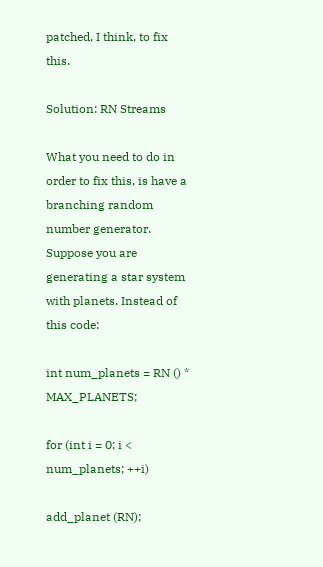patched, I think, to fix this.

Solution: RN Streams

What you need to do in order to fix this, is have a branching random number generator. Suppose you are generating a star system with planets. Instead of this code:

int num_planets = RN () * MAX_PLANETS;

for (int i = 0; i < num_planets; ++i)

add_planet (RN);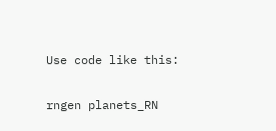Use code like this:

rngen planets_RN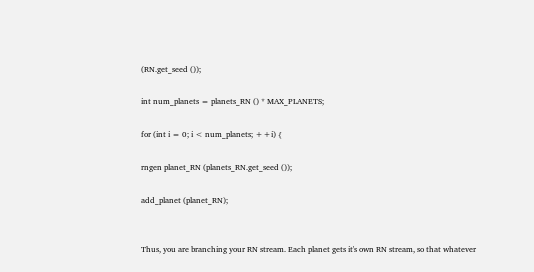(RN.get_seed ());

int num_planets = planets_RN () * MAX_PLANETS;

for (int i = 0; i < num_planets; ++i) {

rngen planet_RN (planets_RN.get_seed ());

add_planet (planet_RN);


Thus, you are branching your RN stream. Each planet gets it's own RN stream, so that whatever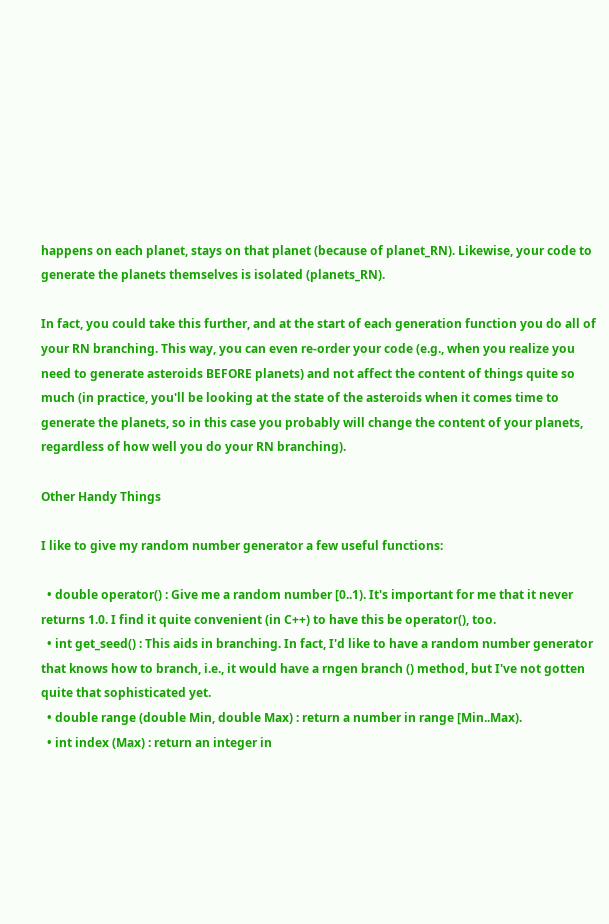happens on each planet, stays on that planet (because of planet_RN). Likewise, your code to generate the planets themselves is isolated (planets_RN).

In fact, you could take this further, and at the start of each generation function you do all of your RN branching. This way, you can even re-order your code (e.g., when you realize you need to generate asteroids BEFORE planets) and not affect the content of things quite so much (in practice, you'll be looking at the state of the asteroids when it comes time to generate the planets, so in this case you probably will change the content of your planets, regardless of how well you do your RN branching).

Other Handy Things

I like to give my random number generator a few useful functions:

  • double operator() : Give me a random number [0..1). It's important for me that it never returns 1.0. I find it quite convenient (in C++) to have this be operator(), too.
  • int get_seed() : This aids in branching. In fact, I'd like to have a random number generator that knows how to branch, i.e., it would have a rngen branch () method, but I've not gotten quite that sophisticated yet.
  • double range (double Min, double Max) : return a number in range [Min..Max).
  • int index (Max) : return an integer in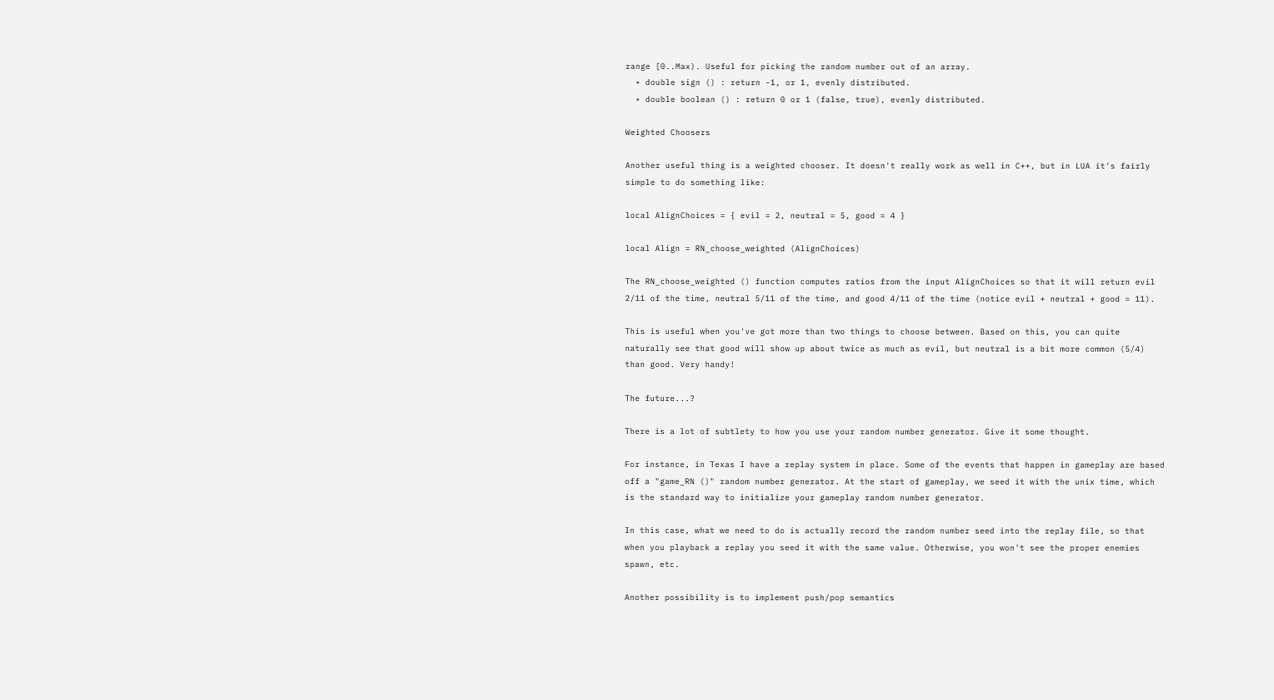range [0..Max). Useful for picking the random number out of an array.
  • double sign () : return -1, or 1, evenly distributed.
  • double boolean () : return 0 or 1 (false, true), evenly distributed.

Weighted Choosers

Another useful thing is a weighted chooser. It doesn't really work as well in C++, but in LUA it's fairly simple to do something like:

local AlignChoices = { evil = 2, neutral = 5, good = 4 }

local Align = RN_choose_weighted (AlignChoices)

The RN_choose_weighted () function computes ratios from the input AlignChoices so that it will return evil 2/11 of the time, neutral 5/11 of the time, and good 4/11 of the time (notice evil + neutral + good = 11).

This is useful when you've got more than two things to choose between. Based on this, you can quite naturally see that good will show up about twice as much as evil, but neutral is a bit more common (5/4) than good. Very handy!

The future...?

There is a lot of subtlety to how you use your random number generator. Give it some thought.

For instance, in Texas I have a replay system in place. Some of the events that happen in gameplay are based off a "game_RN ()" random number generator. At the start of gameplay, we seed it with the unix time, which is the standard way to initialize your gameplay random number generator.

In this case, what we need to do is actually record the random number seed into the replay file, so that when you playback a replay you seed it with the same value. Otherwise, you won't see the proper enemies spawn, etc.

Another possibility is to implement push/pop semantics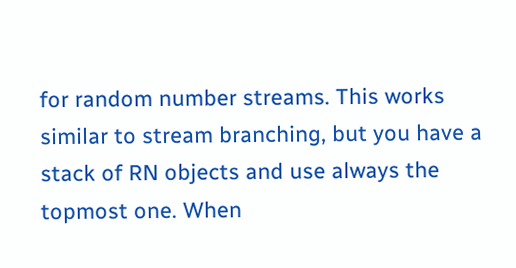for random number streams. This works similar to stream branching, but you have a stack of RN objects and use always the topmost one. When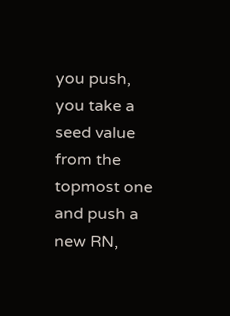you push, you take a seed value from the topmost one and push a new RN,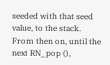seeded with that seed value, to the stack. From then on, until the next RN_pop (),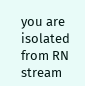you are isolated from RN stream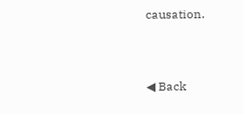causation.


◀ Back